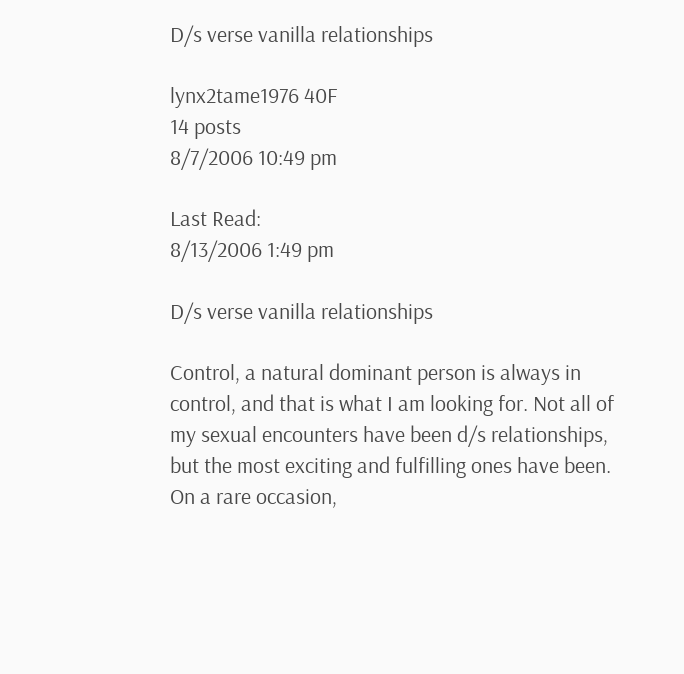D/s verse vanilla relationships

lynx2tame1976 40F
14 posts
8/7/2006 10:49 pm

Last Read:
8/13/2006 1:49 pm

D/s verse vanilla relationships

Control, a natural dominant person is always in control, and that is what I am looking for. Not all of my sexual encounters have been d/s relationships, but the most exciting and fulfilling ones have been. On a rare occasion,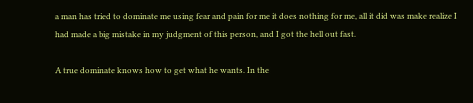a man has tried to dominate me using fear and pain for me it does nothing for me, all it did was make realize I had made a big mistake in my judgment of this person, and I got the hell out fast.

A true dominate knows how to get what he wants. In the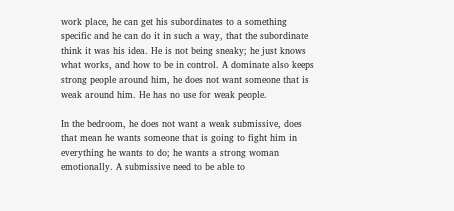work place, he can get his subordinates to a something specific and he can do it in such a way, that the subordinate think it was his idea. He is not being sneaky; he just knows what works, and how to be in control. A dominate also keeps strong people around him, he does not want someone that is weak around him. He has no use for weak people.

In the bedroom, he does not want a weak submissive, does that mean he wants someone that is going to fight him in everything he wants to do; he wants a strong woman emotionally. A submissive need to be able to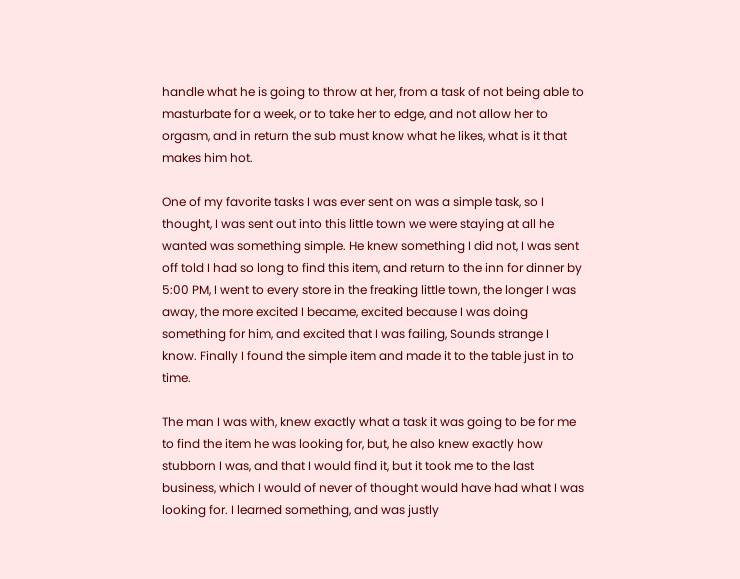handle what he is going to throw at her, from a task of not being able to masturbate for a week, or to take her to edge, and not allow her to orgasm, and in return the sub must know what he likes, what is it that makes him hot.

One of my favorite tasks I was ever sent on was a simple task, so I thought, I was sent out into this little town we were staying at all he wanted was something simple. He knew something I did not, I was sent off told I had so long to find this item, and return to the inn for dinner by 5:00 PM, I went to every store in the freaking little town, the longer I was away, the more excited I became, excited because I was doing something for him, and excited that I was failing, Sounds strange I know. Finally I found the simple item and made it to the table just in to time.

The man I was with, knew exactly what a task it was going to be for me to find the item he was looking for, but, he also knew exactly how stubborn I was, and that I would find it, but it took me to the last business, which I would of never of thought would have had what I was looking for. I learned something, and was justly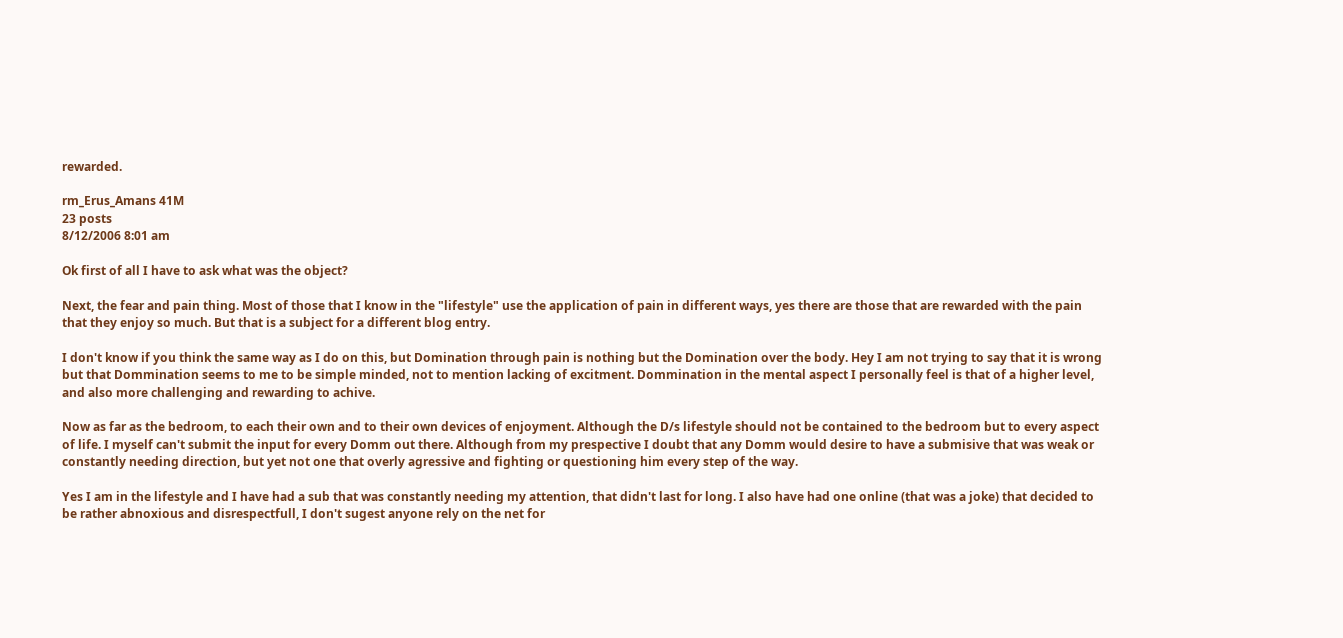rewarded.

rm_Erus_Amans 41M
23 posts
8/12/2006 8:01 am

Ok first of all I have to ask what was the object?

Next, the fear and pain thing. Most of those that I know in the "lifestyle" use the application of pain in different ways, yes there are those that are rewarded with the pain that they enjoy so much. But that is a subject for a different blog entry.

I don't know if you think the same way as I do on this, but Domination through pain is nothing but the Domination over the body. Hey I am not trying to say that it is wrong but that Dommination seems to me to be simple minded, not to mention lacking of excitment. Dommination in the mental aspect I personally feel is that of a higher level, and also more challenging and rewarding to achive.

Now as far as the bedroom, to each their own and to their own devices of enjoyment. Although the D/s lifestyle should not be contained to the bedroom but to every aspect of life. I myself can't submit the input for every Domm out there. Although from my prespective I doubt that any Domm would desire to have a submisive that was weak or constantly needing direction, but yet not one that overly agressive and fighting or questioning him every step of the way.

Yes I am in the lifestyle and I have had a sub that was constantly needing my attention, that didn't last for long. I also have had one online (that was a joke) that decided to be rather abnoxious and disrespectfull, I don't sugest anyone rely on the net for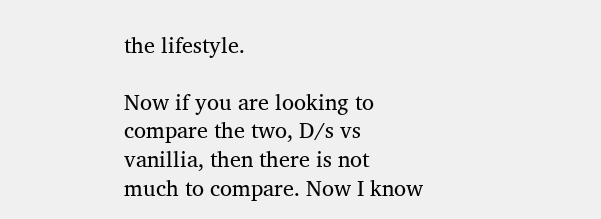the lifestyle.

Now if you are looking to compare the two, D/s vs vanillia, then there is not much to compare. Now I know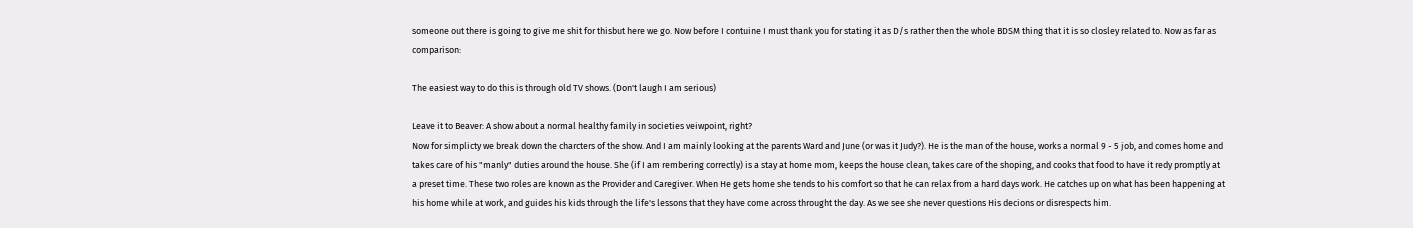someone out there is going to give me shit for thisbut here we go. Now before I contuine I must thank you for stating it as D/s rather then the whole BDSM thing that it is so closley related to. Now as far as comparison:

The easiest way to do this is through old TV shows. (Don't laugh I am serious)

Leave it to Beaver: A show about a normal healthy family in societies veiwpoint, right?
Now for simplicty we break down the charcters of the show. And I am mainly looking at the parents Ward and June (or was it Judy?). He is the man of the house, works a normal 9 - 5 job, and comes home and takes care of his "manly" duties around the house. She (if I am rembering correctly) is a stay at home mom, keeps the house clean, takes care of the shoping, and cooks that food to have it redy promptly at a preset time. These two roles are known as the Provider and Caregiver. When He gets home she tends to his comfort so that he can relax from a hard days work. He catches up on what has been happening at his home while at work, and guides his kids through the life's lessons that they have come across throught the day. As we see she never questions His decions or disrespects him.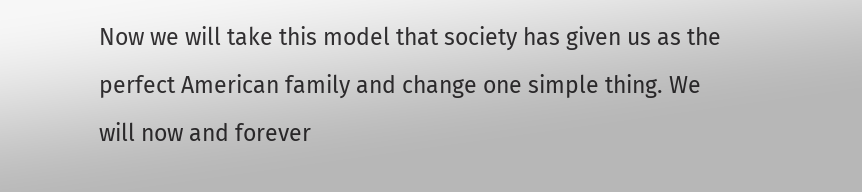Now we will take this model that society has given us as the perfect American family and change one simple thing. We will now and forever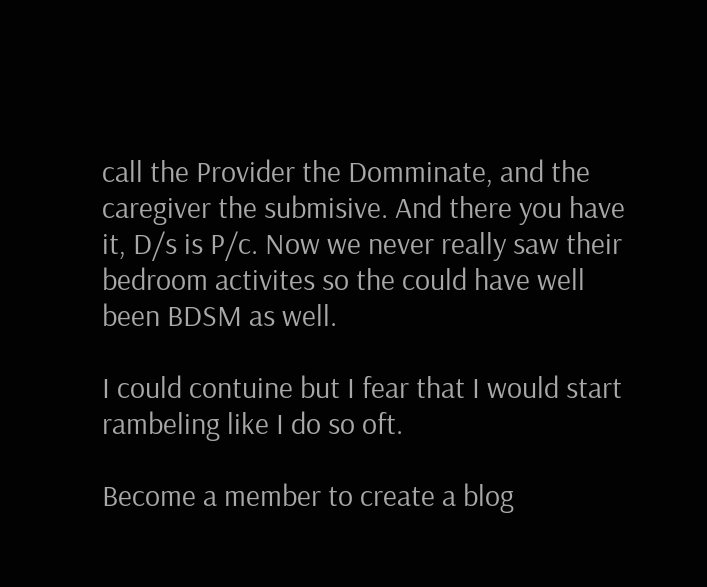call the Provider the Domminate, and the caregiver the submisive. And there you have it, D/s is P/c. Now we never really saw their bedroom activites so the could have well been BDSM as well.

I could contuine but I fear that I would start rambeling like I do so oft.

Become a member to create a blog